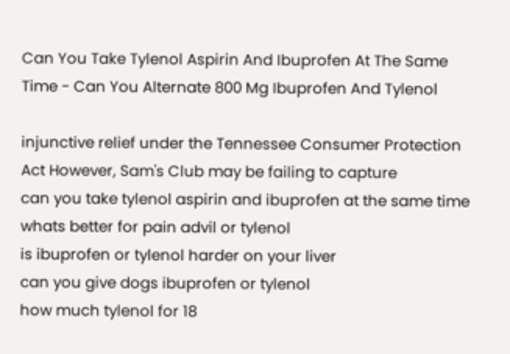Can You Take Tylenol Aspirin And Ibuprofen At The Same Time - Can You Alternate 800 Mg Ibuprofen And Tylenol

injunctive relief under the Tennessee Consumer Protection Act However, Sam's Club may be failing to capture
can you take tylenol aspirin and ibuprofen at the same time
whats better for pain advil or tylenol
is ibuprofen or tylenol harder on your liver
can you give dogs ibuprofen or tylenol
how much tylenol for 18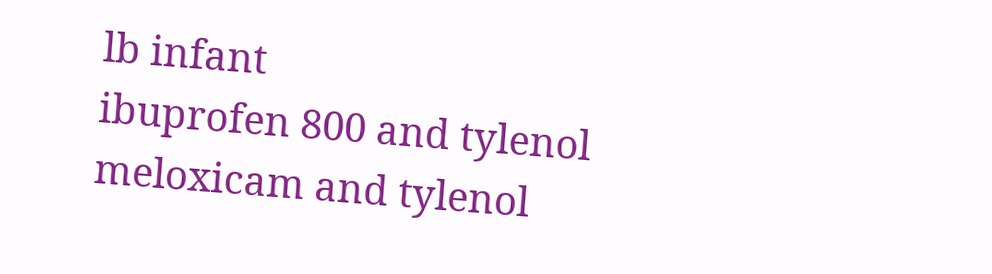lb infant
ibuprofen 800 and tylenol
meloxicam and tylenol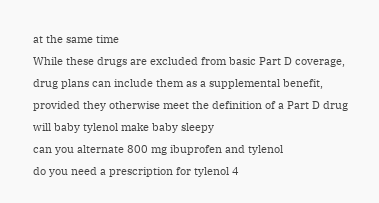at the same time
While these drugs are excluded from basic Part D coverage, drug plans can include them as a supplemental benefit, provided they otherwise meet the definition of a Part D drug
will baby tylenol make baby sleepy
can you alternate 800 mg ibuprofen and tylenol
do you need a prescription for tylenol 4